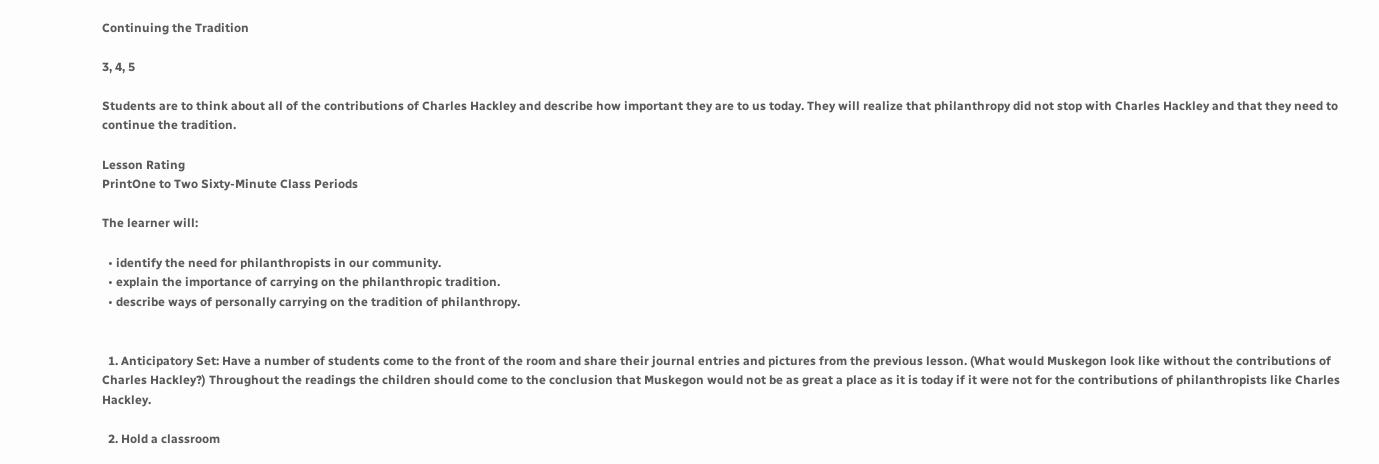Continuing the Tradition

3, 4, 5

Students are to think about all of the contributions of Charles Hackley and describe how important they are to us today. They will realize that philanthropy did not stop with Charles Hackley and that they need to continue the tradition.

Lesson Rating
PrintOne to Two Sixty-Minute Class Periods

The learner will:

  • identify the need for philanthropists in our community.
  • explain the importance of carrying on the philanthropic tradition.
  • describe ways of personally carrying on the tradition of philanthropy.


  1. Anticipatory Set: Have a number of students come to the front of the room and share their journal entries and pictures from the previous lesson. (What would Muskegon look like without the contributions of Charles Hackley?) Throughout the readings the children should come to the conclusion that Muskegon would not be as great a place as it is today if it were not for the contributions of philanthropists like Charles Hackley.

  2. Hold a classroom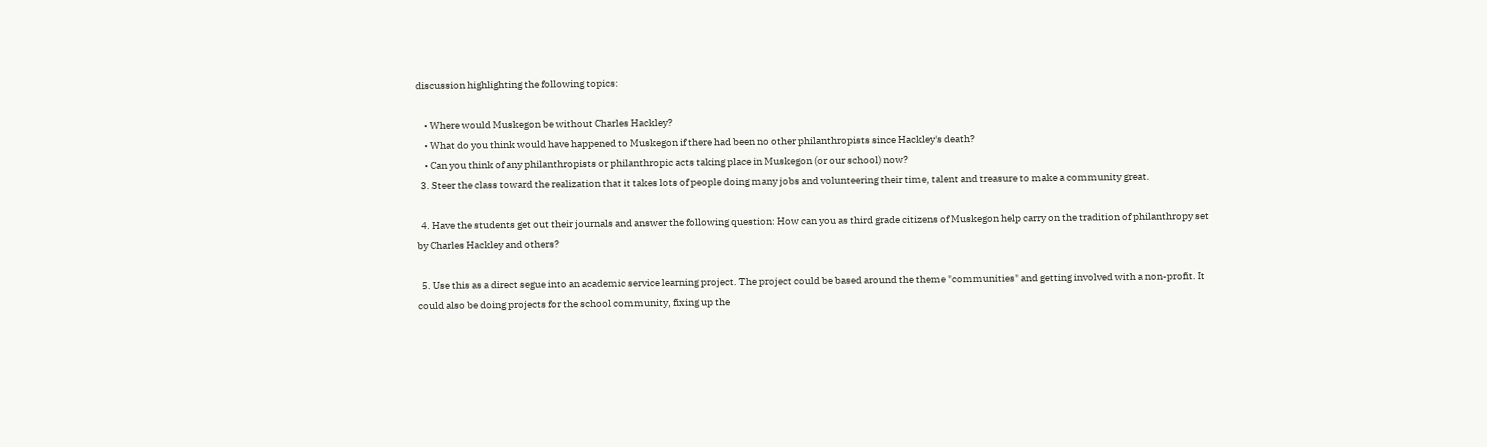discussion highlighting the following topics:

    • Where would Muskegon be without Charles Hackley?
    • What do you think would have happened to Muskegon if there had been no other philanthropists since Hackley's death?
    • Can you think of any philanthropists or philanthropic acts taking place in Muskegon (or our school) now?
  3. Steer the class toward the realization that it takes lots of people doing many jobs and volunteering their time, talent and treasure to make a community great.

  4. Have the students get out their journals and answer the following question: How can you as third grade citizens of Muskegon help carry on the tradition of philanthropy set by Charles Hackley and others?

  5. Use this as a direct segue into an academic service learning project. The project could be based around the theme "communities" and getting involved with a non-profit. It could also be doing projects for the school community, fixing up the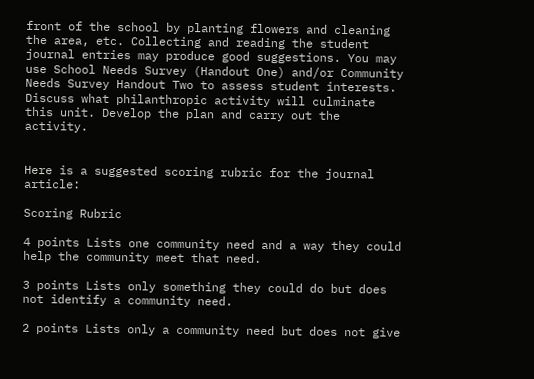front of the school by planting flowers and cleaning the area, etc. Collecting and reading the student journal entries may produce good suggestions. You may use School Needs Survey (Handout One) and/or Community Needs Survey Handout Two to assess student interests. Discuss what philanthropic activity will culminate this unit. Develop the plan and carry out the activity.


Here is a suggested scoring rubric for the journal article:

Scoring Rubric

4 points Lists one community need and a way they could help the community meet that need.

3 points Lists only something they could do but does not identify a community need.

2 points Lists only a community need but does not give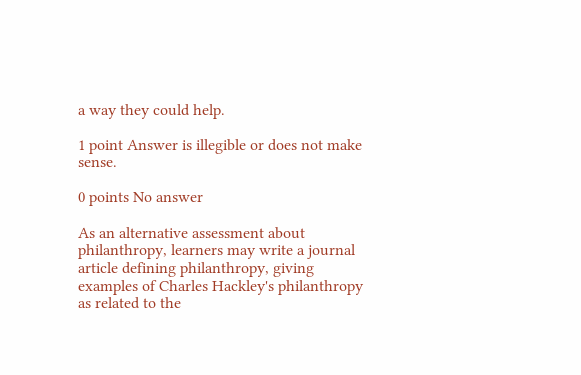a way they could help.

1 point Answer is illegible or does not make sense.

0 points No answer

As an alternative assessment about philanthropy, learners may write a journal article defining philanthropy, giving examples of Charles Hackley's philanthropy as related to the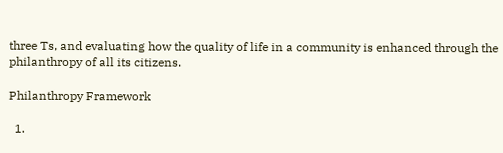three Ts, and evaluating how the quality of life in a community is enhanced through the philanthropy of all its citizens.

Philanthropy Framework

  1.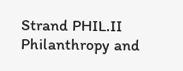Strand PHIL.II Philanthropy and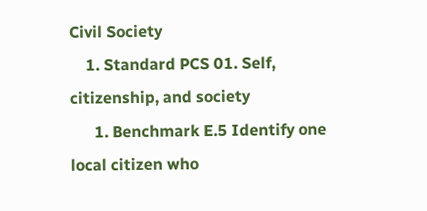Civil Society
    1. Standard PCS 01. Self, citizenship, and society
      1. Benchmark E.5 Identify one local citizen who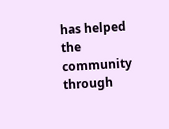has helped the community through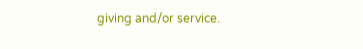giving and/or service.